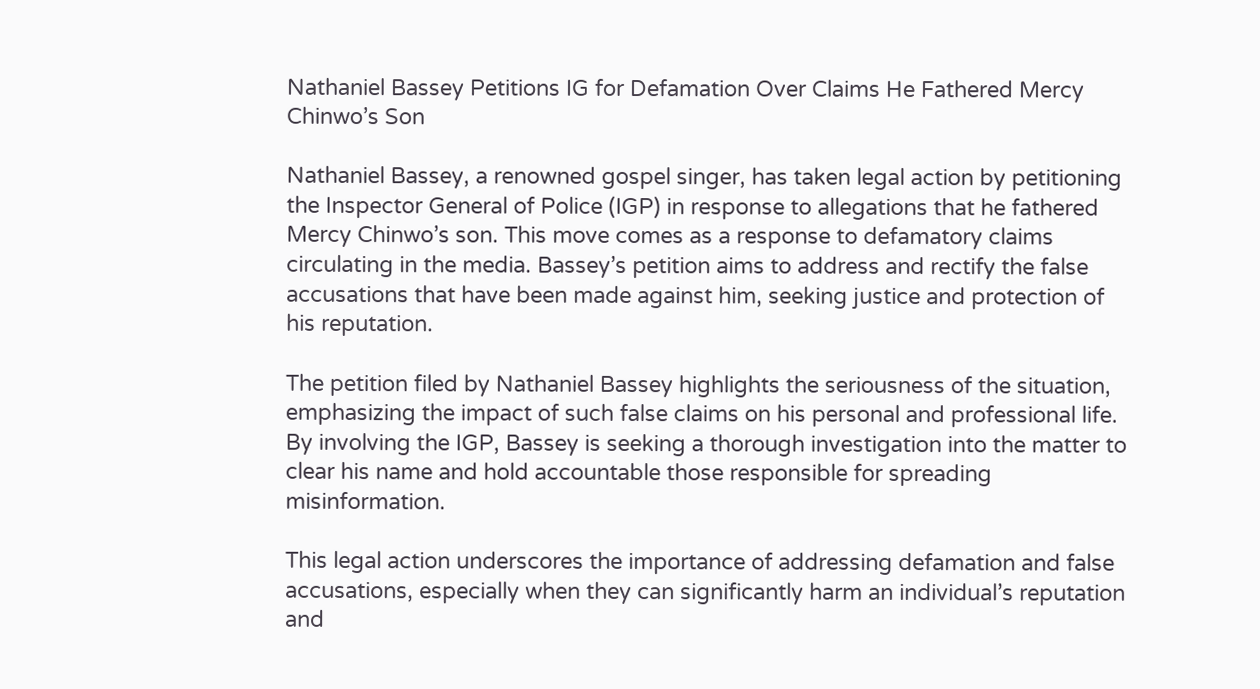Nathaniel Bassey Petitions IG for Defamation Over Claims He Fathered Mercy Chinwo’s Son

Nathaniel Bassey, a renowned gospel singer, has taken legal action by petitioning the Inspector General of Police (IGP) in response to allegations that he fathered Mercy Chinwo’s son. This move comes as a response to defamatory claims circulating in the media. Bassey’s petition aims to address and rectify the false accusations that have been made against him, seeking justice and protection of his reputation.

The petition filed by Nathaniel Bassey highlights the seriousness of the situation, emphasizing the impact of such false claims on his personal and professional life. By involving the IGP, Bassey is seeking a thorough investigation into the matter to clear his name and hold accountable those responsible for spreading misinformation.

This legal action underscores the importance of addressing defamation and false accusations, especially when they can significantly harm an individual’s reputation and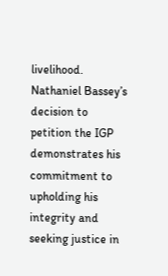livelihood. Nathaniel Bassey’s decision to petition the IGP demonstrates his commitment to upholding his integrity and seeking justice in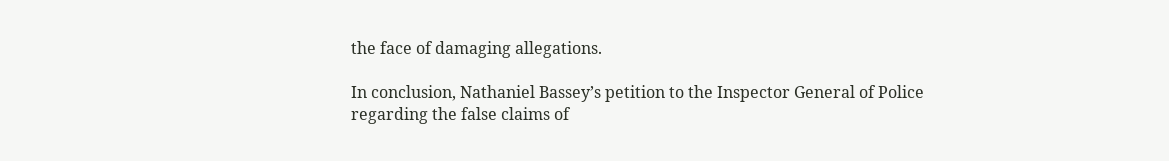the face of damaging allegations.

In conclusion, Nathaniel Bassey’s petition to the Inspector General of Police regarding the false claims of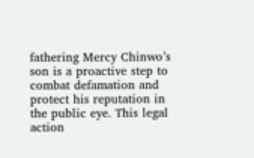fathering Mercy Chinwo’s son is a proactive step to combat defamation and protect his reputation in the public eye. This legal action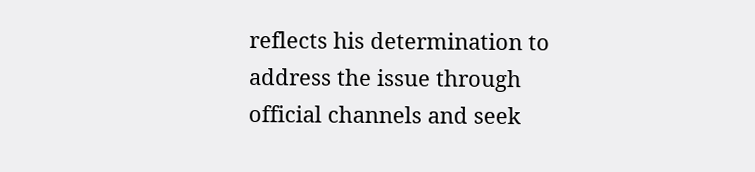reflects his determination to address the issue through official channels and seek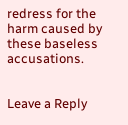redress for the harm caused by these baseless accusations.


Leave a Reply